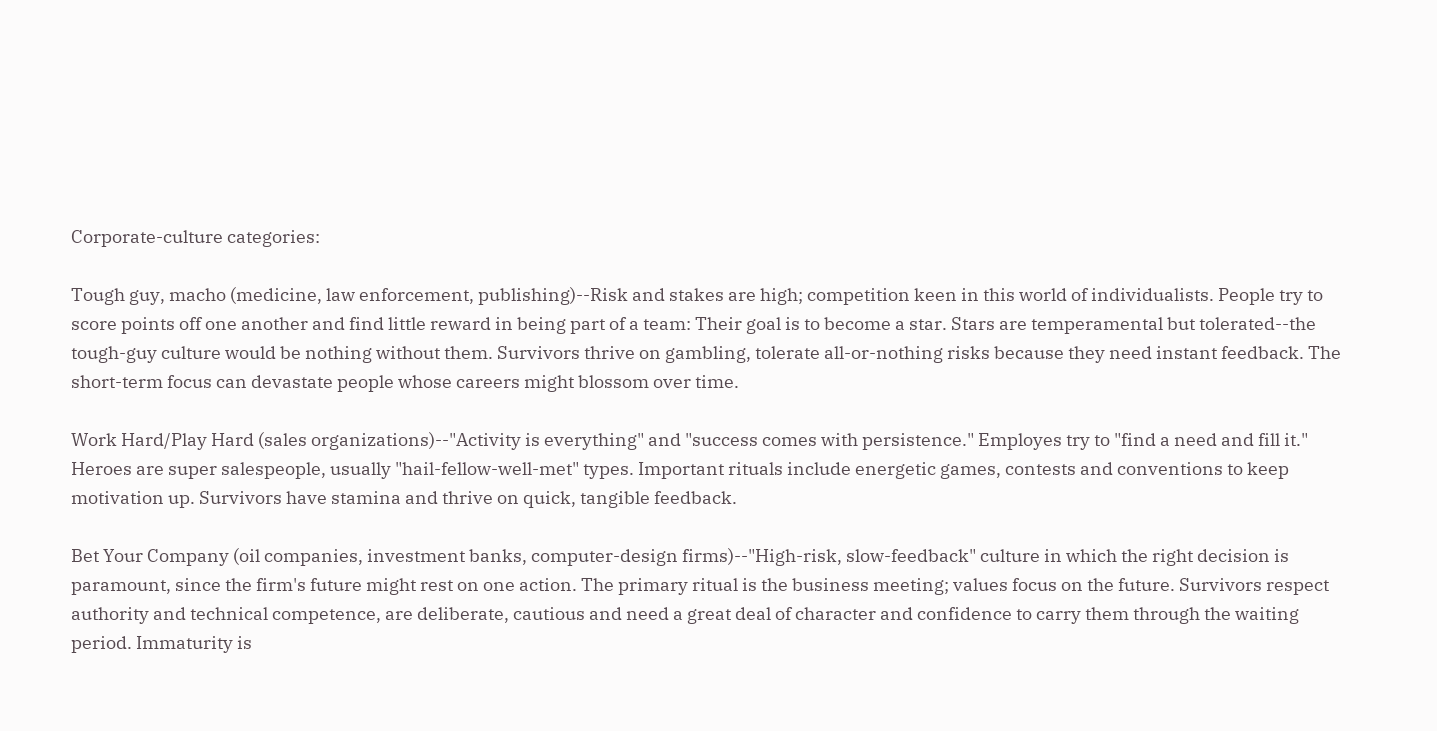Corporate-culture categories:

Tough guy, macho (medicine, law enforcement, publishing)--Risk and stakes are high; competition keen in this world of individualists. People try to score points off one another and find little reward in being part of a team: Their goal is to become a star. Stars are temperamental but tolerated--the tough-guy culture would be nothing without them. Survivors thrive on gambling, tolerate all-or-nothing risks because they need instant feedback. The short-term focus can devastate people whose careers might blossom over time.

Work Hard/Play Hard (sales organizations)--"Activity is everything" and "success comes with persistence." Employes try to "find a need and fill it." Heroes are super salespeople, usually "hail-fellow-well-met" types. Important rituals include energetic games, contests and conventions to keep motivation up. Survivors have stamina and thrive on quick, tangible feedback.

Bet Your Company (oil companies, investment banks, computer-design firms)--"High-risk, slow-feedback" culture in which the right decision is paramount, since the firm's future might rest on one action. The primary ritual is the business meeting; values focus on the future. Survivors respect authority and technical competence, are deliberate, cautious and need a great deal of character and confidence to carry them through the waiting period. Immaturity is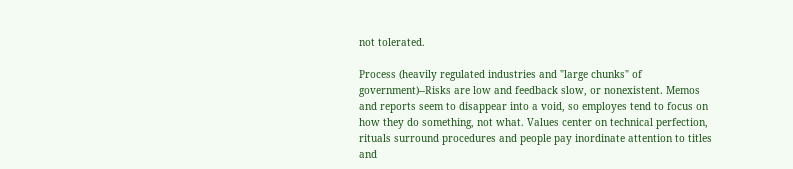not tolerated.

Process (heavily regulated industries and "large chunks" of government)--Risks are low and feedback slow, or nonexistent. Memos and reports seem to disappear into a void, so employes tend to focus on how they do something, not what. Values center on technical perfection, rituals surround procedures and people pay inordinate attention to titles and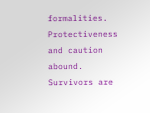formalities. Protectiveness and caution abound. Survivors are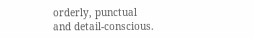orderly, punctual and detail-conscious.